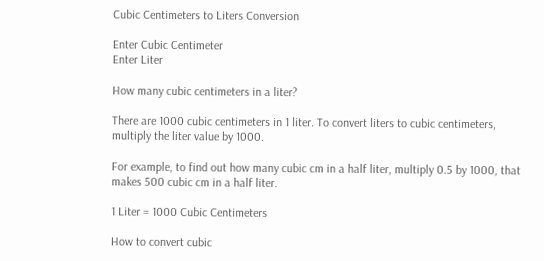Cubic Centimeters to Liters Conversion

Enter Cubic Centimeter
Enter Liter

How many cubic centimeters in a liter?

There are 1000 cubic centimeters in 1 liter. To convert liters to cubic centimeters, multiply the liter value by 1000.

For example, to find out how many cubic cm in a half liter, multiply 0.5 by 1000, that makes 500 cubic cm in a half liter.

1 Liter = 1000 Cubic Centimeters

How to convert cubic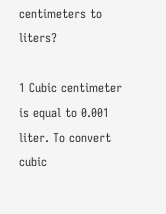centimeters to liters?

1 Cubic centimeter is equal to 0.001 liter. To convert cubic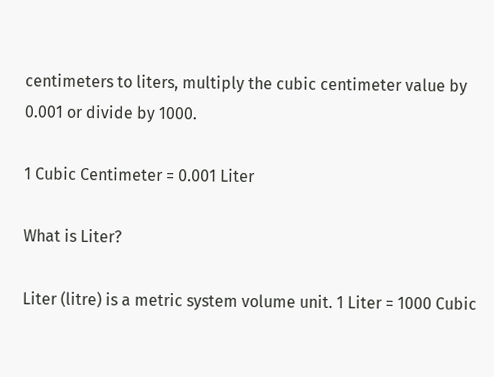centimeters to liters, multiply the cubic centimeter value by 0.001 or divide by 1000.

1 Cubic Centimeter = 0.001 Liter

What is Liter?

Liter (litre) is a metric system volume unit. 1 Liter = 1000 Cubic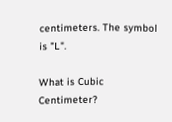centimeters. The symbol is "L".

What is Cubic Centimeter?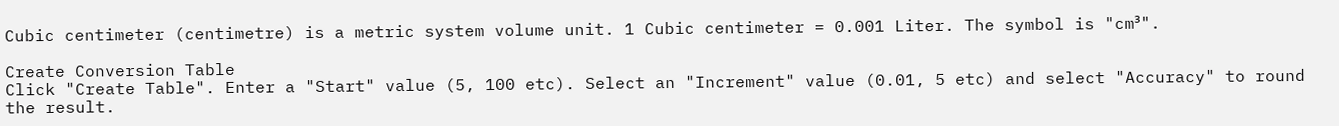Cubic centimeter (centimetre) is a metric system volume unit. 1 Cubic centimeter = 0.001 Liter. The symbol is "cm³".

Create Conversion Table
Click "Create Table". Enter a "Start" value (5, 100 etc). Select an "Increment" value (0.01, 5 etc) and select "Accuracy" to round the result.